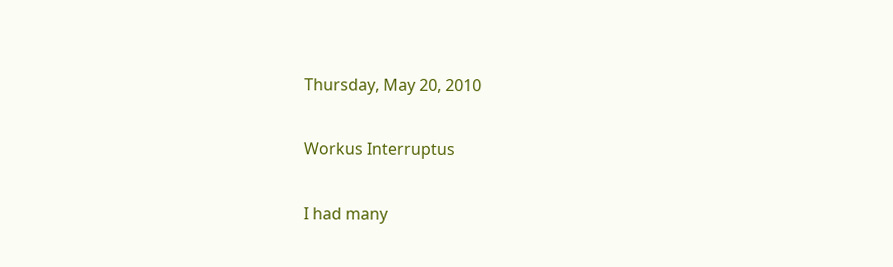Thursday, May 20, 2010

Workus Interruptus

I had many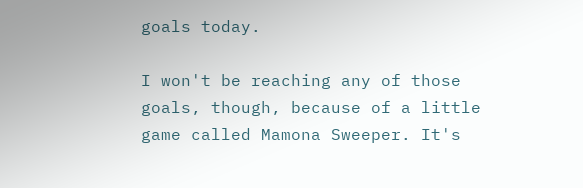goals today.

I won't be reaching any of those goals, though, because of a little game called Mamona Sweeper. It's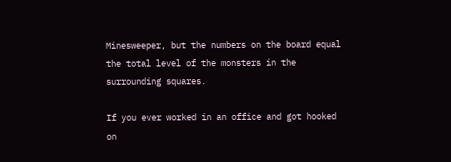Minesweeper, but the numbers on the board equal the total level of the monsters in the surrounding squares.

If you ever worked in an office and got hooked on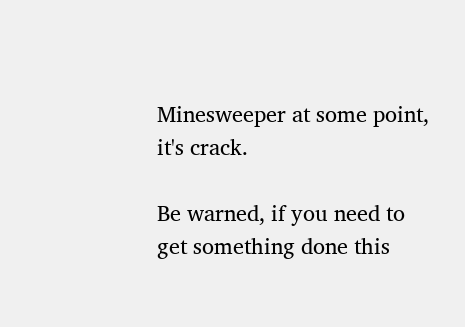Minesweeper at some point, it's crack.

Be warned, if you need to get something done this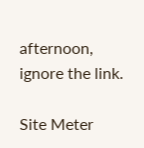afternoon, ignore the link.

Site Meter